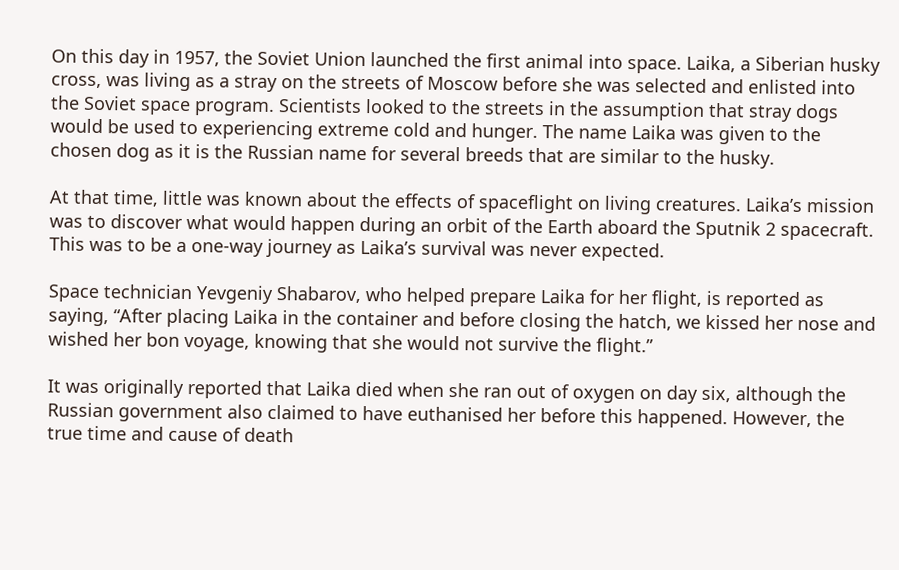On this day in 1957, the Soviet Union launched the first animal into space. Laika, a Siberian husky cross, was living as a stray on the streets of Moscow before she was selected and enlisted into the Soviet space program. Scientists looked to the streets in the assumption that stray dogs would be used to experiencing extreme cold and hunger. The name Laika was given to the chosen dog as it is the Russian name for several breeds that are similar to the husky.

At that time, little was known about the effects of spaceflight on living creatures. Laika’s mission was to discover what would happen during an orbit of the Earth aboard the Sputnik 2 spacecraft. This was to be a one-way journey as Laika’s survival was never expected.

Space technician Yevgeniy Shabarov, who helped prepare Laika for her flight, is reported as saying, “After placing Laika in the container and before closing the hatch, we kissed her nose and wished her bon voyage, knowing that she would not survive the flight.”

It was originally reported that Laika died when she ran out of oxygen on day six, although the Russian government also claimed to have euthanised her before this happened. However, the true time and cause of death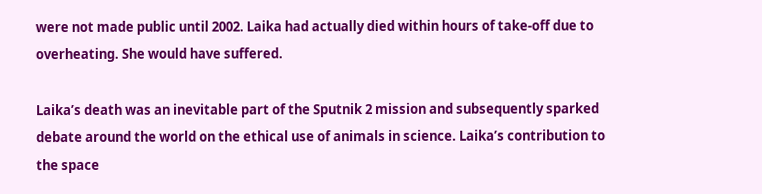were not made public until 2002. Laika had actually died within hours of take-off due to overheating. She would have suffered.

Laika’s death was an inevitable part of the Sputnik 2 mission and subsequently sparked debate around the world on the ethical use of animals in science. Laika’s contribution to the space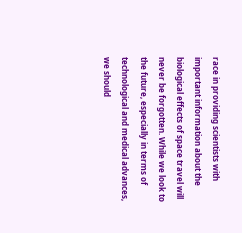race in providing scientists with important information about the biological effects of space travel will never be forgotten. While we look to the future, especially in terms of technological and medical advances, we should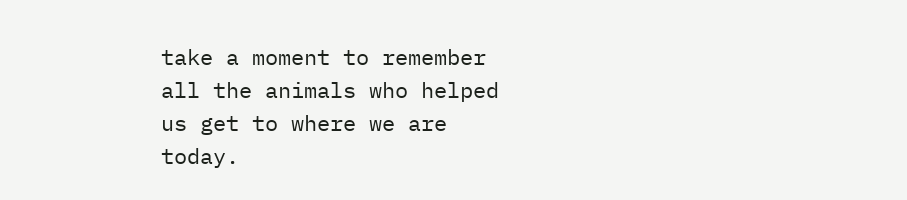take a moment to remember all the animals who helped us get to where we are today.